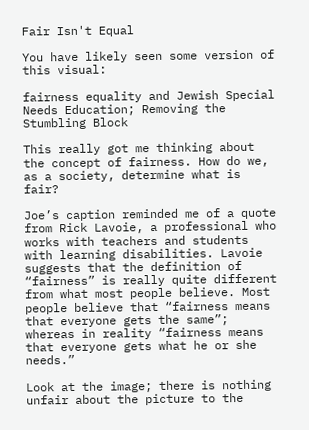Fair Isn't Equal

You have likely seen some version of this visual:

fairness equality and Jewish Special Needs Education; Removing the Stumbling Block

This really got me thinking about the concept of fairness. How do we, as a society, determine what is fair?

Joe’s caption reminded me of a quote from Rick Lavoie, a professional who works with teachers and students with learning disabilities. Lavoie suggests that the definition of “fairness” is really quite different from what most people believe. Most people believe that “fairness means that everyone gets the same”; whereas in reality “fairness means that everyone gets what he or she needs.”

Look at the image; there is nothing unfair about the picture to the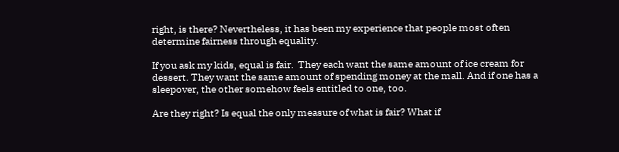right, is there? Nevertheless, it has been my experience that people most often determine fairness through equality.

If you ask my kids, equal is fair.  They each want the same amount of ice cream for dessert. They want the same amount of spending money at the mall. And if one has a sleepover, the other somehow feels entitled to one, too.

Are they right? Is equal the only measure of what is fair? What if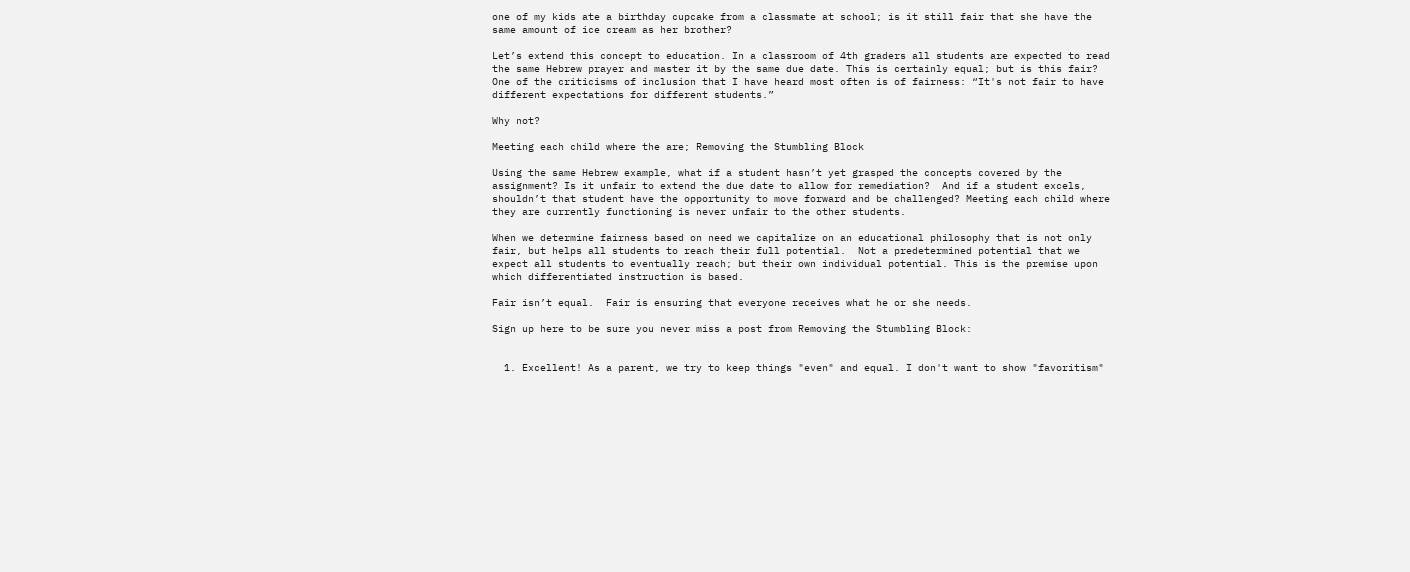one of my kids ate a birthday cupcake from a classmate at school; is it still fair that she have the same amount of ice cream as her brother?

Let’s extend this concept to education. In a classroom of 4th graders all students are expected to read the same Hebrew prayer and master it by the same due date. This is certainly equal; but is this fair? One of the criticisms of inclusion that I have heard most often is of fairness: “It's not fair to have different expectations for different students.”

Why not?

Meeting each child where the are; Removing the Stumbling Block

Using the same Hebrew example, what if a student hasn’t yet grasped the concepts covered by the assignment? Is it unfair to extend the due date to allow for remediation?  And if a student excels, shouldn’t that student have the opportunity to move forward and be challenged? Meeting each child where they are currently functioning is never unfair to the other students.

When we determine fairness based on need we capitalize on an educational philosophy that is not only fair, but helps all students to reach their full potential.  Not a predetermined potential that we expect all students to eventually reach; but their own individual potential. This is the premise upon which differentiated instruction is based.

Fair isn’t equal.  Fair is ensuring that everyone receives what he or she needs.

Sign up here to be sure you never miss a post from Removing the Stumbling Block:


  1. Excellent! As a parent, we try to keep things "even" and equal. I don't want to show "favoritism"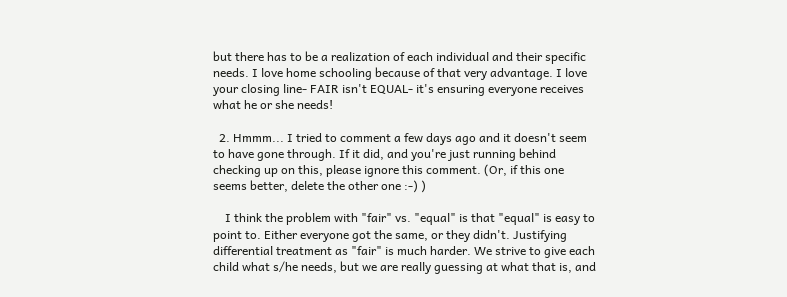but there has to be a realization of each individual and their specific needs. I love home schooling because of that very advantage. I love your closing line- FAIR isn't EQUAL- it's ensuring everyone receives what he or she needs!

  2. Hmmm... I tried to comment a few days ago and it doesn't seem to have gone through. If it did, and you're just running behind checking up on this, please ignore this comment. (Or, if this one seems better, delete the other one :-) )

    I think the problem with "fair" vs. "equal" is that "equal" is easy to point to. Either everyone got the same, or they didn't. Justifying differential treatment as "fair" is much harder. We strive to give each child what s/he needs, but we are really guessing at what that is, and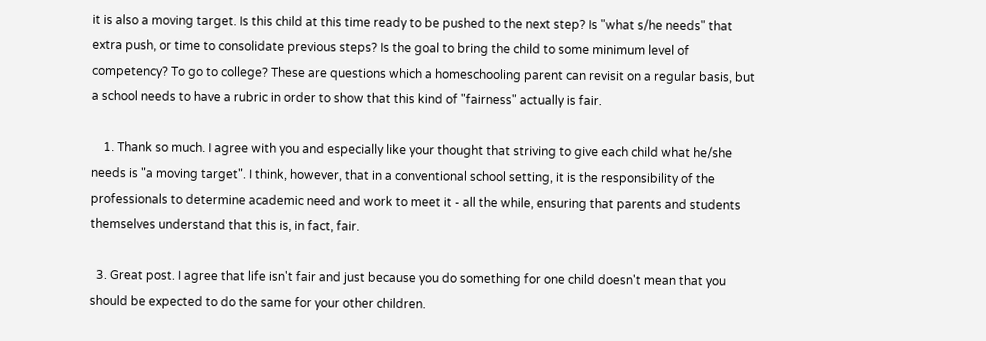it is also a moving target. Is this child at this time ready to be pushed to the next step? Is "what s/he needs" that extra push, or time to consolidate previous steps? Is the goal to bring the child to some minimum level of competency? To go to college? These are questions which a homeschooling parent can revisit on a regular basis, but a school needs to have a rubric in order to show that this kind of "fairness" actually is fair.

    1. Thank so much. I agree with you and especially like your thought that striving to give each child what he/she needs is "a moving target". I think, however, that in a conventional school setting, it is the responsibility of the professionals to determine academic need and work to meet it - all the while, ensuring that parents and students themselves understand that this is, in fact, fair.

  3. Great post. I agree that life isn't fair and just because you do something for one child doesn't mean that you should be expected to do the same for your other children.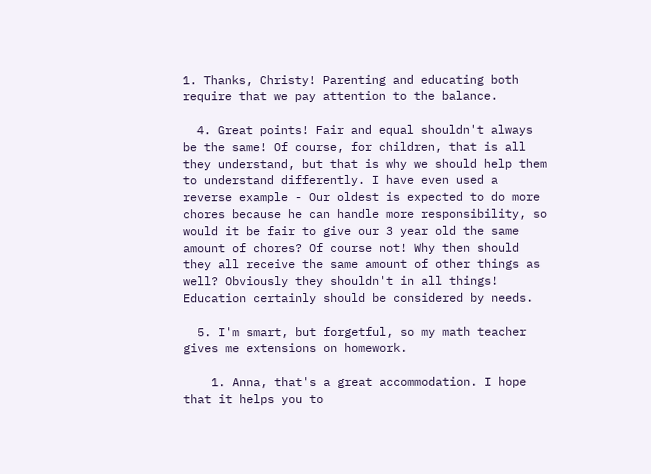1. Thanks, Christy! Parenting and educating both require that we pay attention to the balance.

  4. Great points! Fair and equal shouldn't always be the same! Of course, for children, that is all they understand, but that is why we should help them to understand differently. I have even used a reverse example - Our oldest is expected to do more chores because he can handle more responsibility, so would it be fair to give our 3 year old the same amount of chores? Of course not! Why then should they all receive the same amount of other things as well? Obviously they shouldn't in all things! Education certainly should be considered by needs.

  5. I'm smart, but forgetful, so my math teacher gives me extensions on homework.

    1. Anna, that's a great accommodation. I hope that it helps you to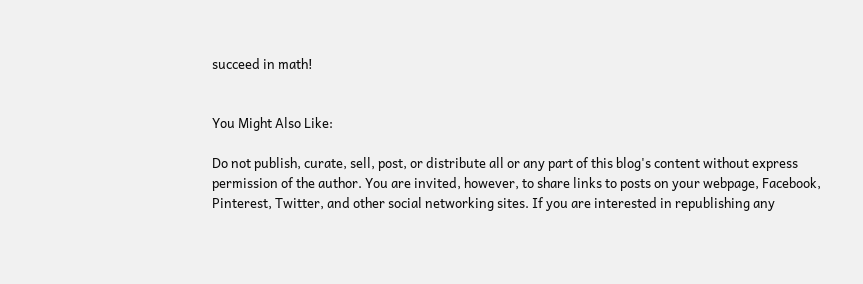succeed in math!


You Might Also Like:

Do not publish, curate, sell, post, or distribute all or any part of this blog's content without express permission of the author. You are invited, however, to share links to posts on your webpage, Facebook, Pinterest, Twitter, and other social networking sites. If you are interested in republishing any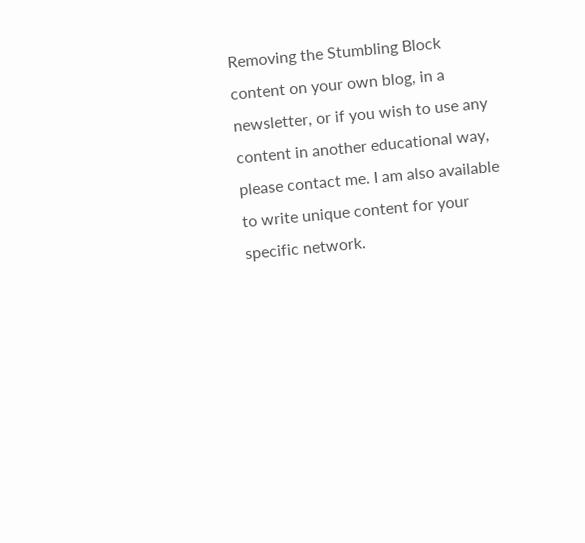Removing the Stumbling Block content on your own blog, in a newsletter, or if you wish to use any content in another educational way, please contact me. I am also available to write unique content for your specific network.